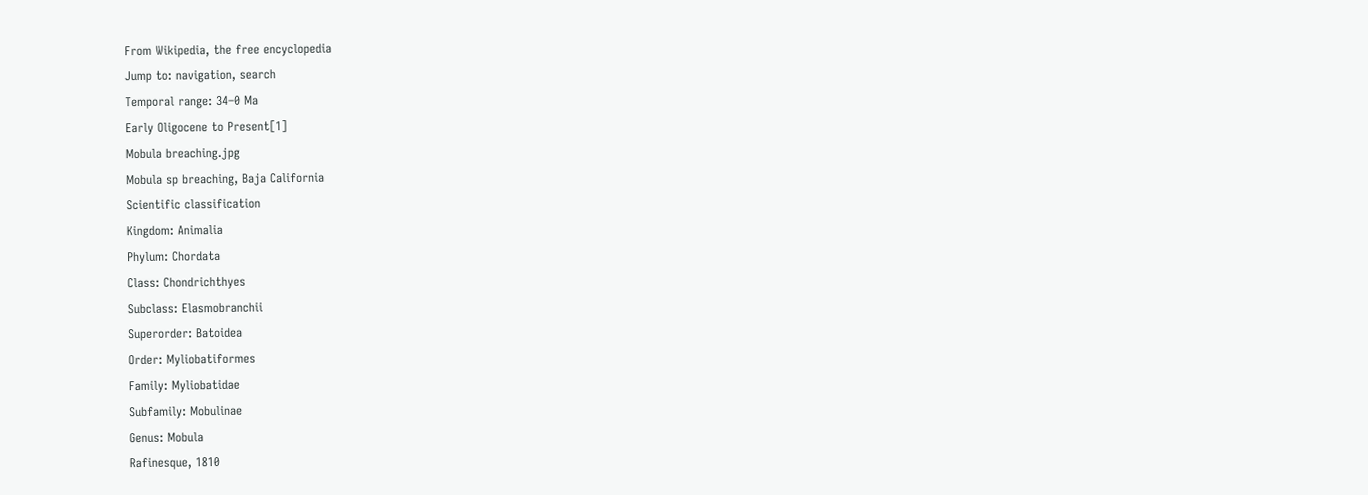From Wikipedia, the free encyclopedia
Jump to: navigation, search
Temporal range: 34–0 Ma
Early Oligocene to Present[1]
Mobula breaching.jpg
Mobula sp breaching, Baja California
Scientific classification
Kingdom: Animalia
Phylum: Chordata
Class: Chondrichthyes
Subclass: Elasmobranchii
Superorder: Batoidea
Order: Myliobatiformes
Family: Myliobatidae
Subfamily: Mobulinae
Genus: Mobula
Rafinesque, 1810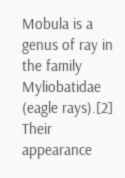Mobula is a genus of ray in the family Myliobatidae (eagle rays).[2] Their appearance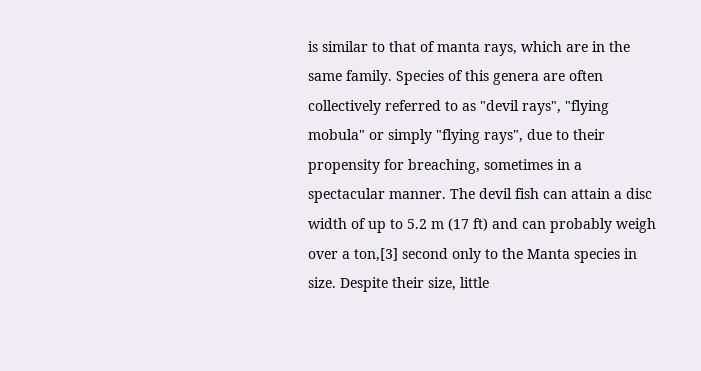is similar to that of manta rays, which are in the same family. Species of this genera are often collectively referred to as "devil rays", "flying mobula" or simply "flying rays", due to their propensity for breaching, sometimes in a spectacular manner. The devil fish can attain a disc width of up to 5.2 m (17 ft) and can probably weigh over a ton,[3] second only to the Manta species in size. Despite their size, little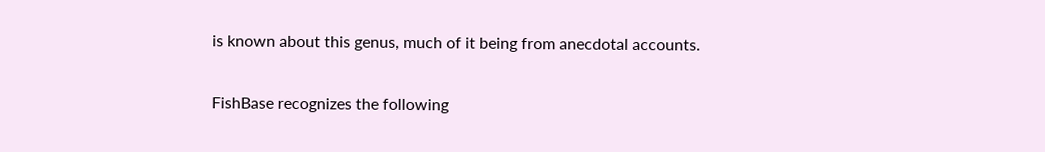is known about this genus, much of it being from anecdotal accounts.


FishBase recognizes the following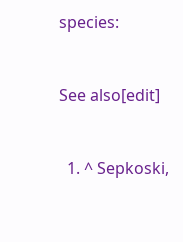species:


See also[edit]


  1. ^ Sepkoski,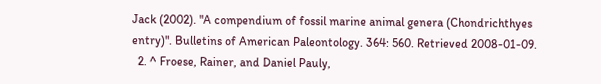Jack (2002). "A compendium of fossil marine animal genera (Chondrichthyes entry)". Bulletins of American Paleontology. 364: 560. Retrieved 2008-01-09.
  2. ^ Froese, Rainer, and Daniel Pauly,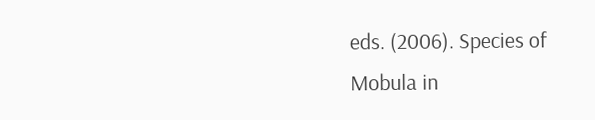eds. (2006). Species of Mobula in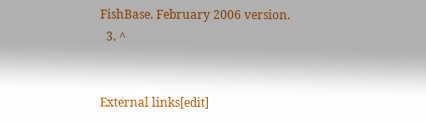FishBase. February 2006 version.
  3. ^


External links[edit]